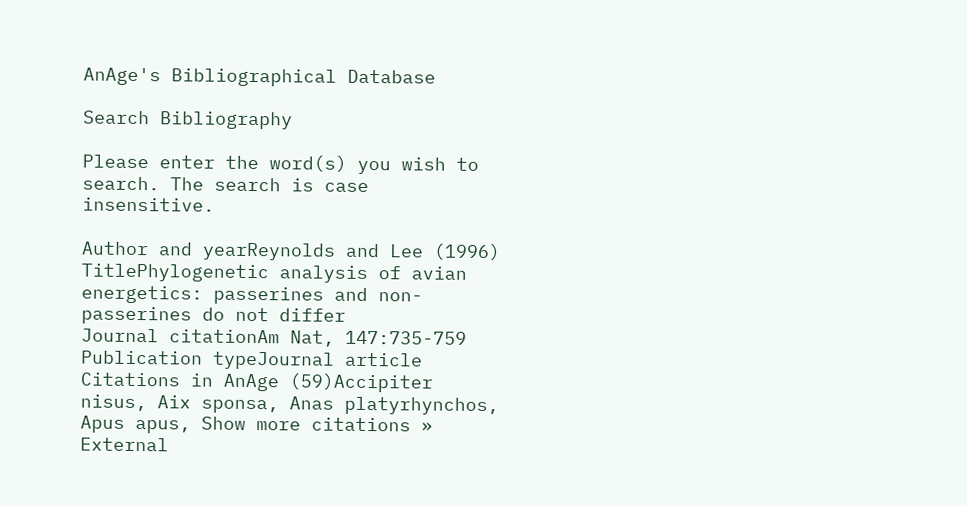AnAge's Bibliographical Database

Search Bibliography

Please enter the word(s) you wish to search. The search is case insensitive.

Author and yearReynolds and Lee (1996)
TitlePhylogenetic analysis of avian energetics: passerines and non-passerines do not differ
Journal citationAm Nat, 147:735-759
Publication typeJournal article
Citations in AnAge (59)Accipiter nisus, Aix sponsa, Anas platyrhynchos, Apus apus, Show more citations »
External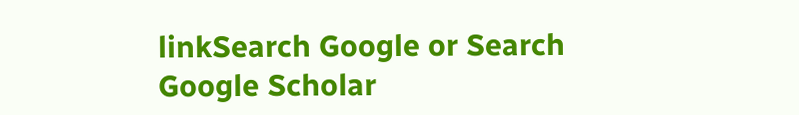linkSearch Google or Search Google Scholar